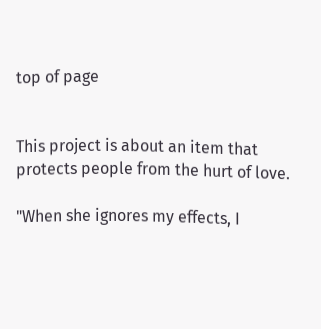top of page


This project is about an item that protects people from the hurt of love.

"When she ignores my effects, I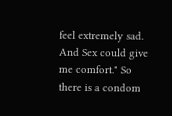feel extremely sad. And Sex could give me comfort." So there is a condom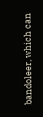bandoleer, which can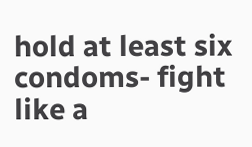hold at least six condoms- fight like a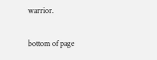warrior.

bottom of page